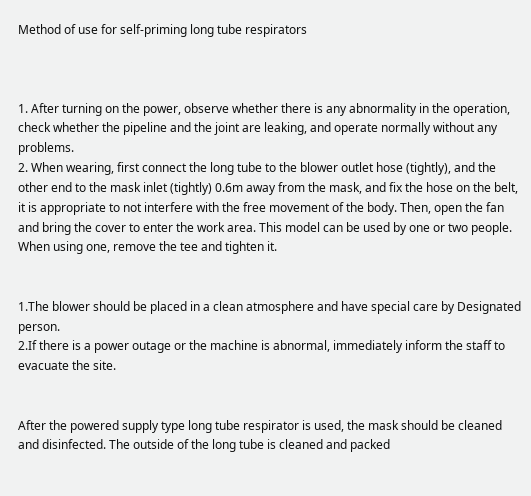Method of use for self-priming long tube respirators



1. After turning on the power, observe whether there is any abnormality in the operation, check whether the pipeline and the joint are leaking, and operate normally without any problems.
2. When wearing, first connect the long tube to the blower outlet hose (tightly), and the other end to the mask inlet (tightly) 0.6m away from the mask, and fix the hose on the belt, it is appropriate to not interfere with the free movement of the body. Then, open the fan and bring the cover to enter the work area. This model can be used by one or two people. When using one, remove the tee and tighten it.


1.The blower should be placed in a clean atmosphere and have special care by Designated person.
2.If there is a power outage or the machine is abnormal, immediately inform the staff to evacuate the site.


After the powered supply type long tube respirator is used, the mask should be cleaned and disinfected. The outside of the long tube is cleaned and packed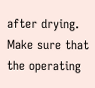after drying. Make sure that the operating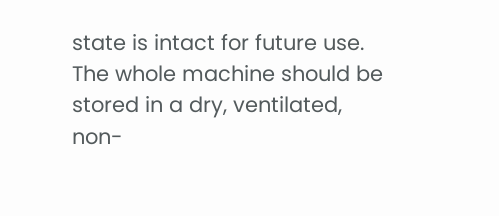state is intact for future use. The whole machine should be stored in a dry, ventilated, non-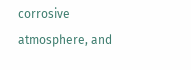corrosive atmosphere, and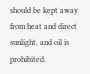should be kept away from heat and direct sunlight, and oil is prohibited.